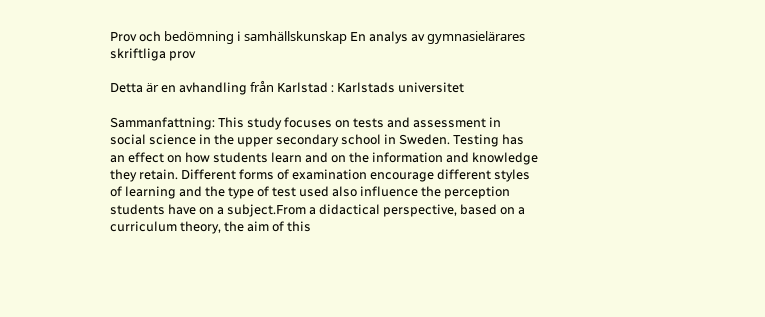Prov och bedömning i samhällskunskap En analys av gymnasielärares skriftliga prov

Detta är en avhandling från Karlstad : Karlstads universitet

Sammanfattning: This study focuses on tests and assessment in social science in the upper secondary school in Sweden. Testing has an effect on how students learn and on the information and knowledge they retain. Different forms of examination encourage different styles of learning and the type of test used also influence the perception students have on a subject.From a didactical perspective, based on a curriculum theory, the aim of this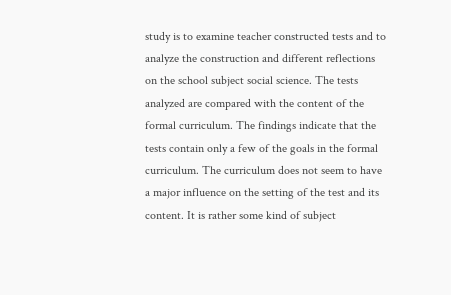study is to examine teacher constructed tests and to analyze the construction and different reflections on the school subject social science. The tests analyzed are compared with the content of the formal curriculum. The findings indicate that the tests contain only a few of the goals in the formal curriculum. The curriculum does not seem to have a major influence on the setting of the test and its content. It is rather some kind of subject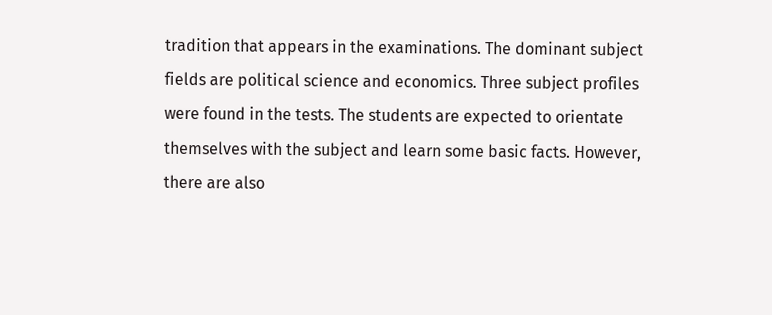tradition that appears in the examinations. The dominant subject fields are political science and economics. Three subject profiles were found in the tests. The students are expected to orientate themselves with the subject and learn some basic facts. However, there are also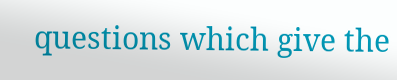questions which give the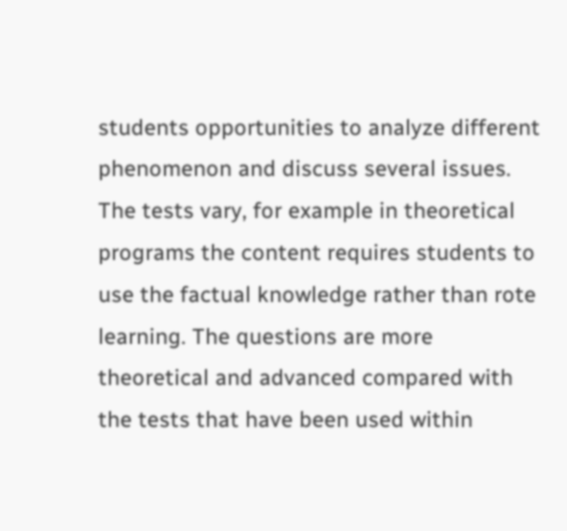students opportunities to analyze different phenomenon and discuss several issues. The tests vary, for example in theoretical programs the content requires students to use the factual knowledge rather than rote learning. The questions are more theoretical and advanced compared with the tests that have been used within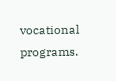vocational programs.